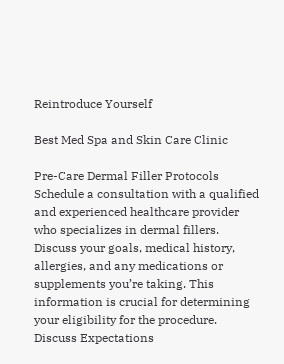Reintroduce Yourself

Best Med Spa and Skin Care Clinic

Pre-Care Dermal Filler Protocols
Schedule a consultation with a qualified and experienced healthcare provider who specializes in dermal fillers. Discuss your goals, medical history, allergies, and any medications or supplements you’re taking. This information is crucial for determining your eligibility for the procedure.
Discuss Expectations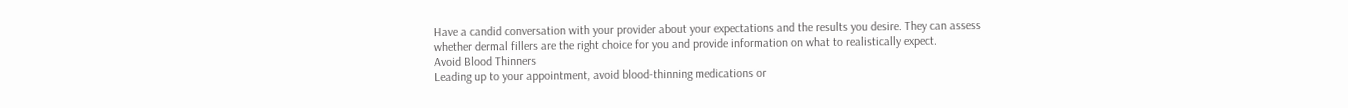Have a candid conversation with your provider about your expectations and the results you desire. They can assess whether dermal fillers are the right choice for you and provide information on what to realistically expect.
Avoid Blood Thinners
Leading up to your appointment, avoid blood-thinning medications or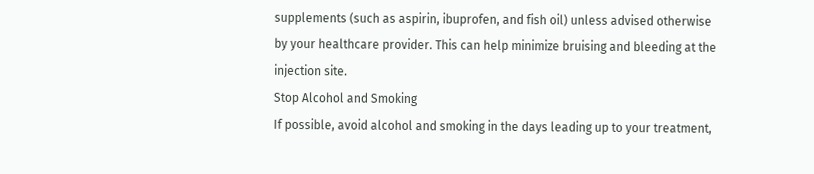supplements (such as aspirin, ibuprofen, and fish oil) unless advised otherwise by your healthcare provider. This can help minimize bruising and bleeding at the injection site.
Stop Alcohol and Smoking
If possible, avoid alcohol and smoking in the days leading up to your treatment,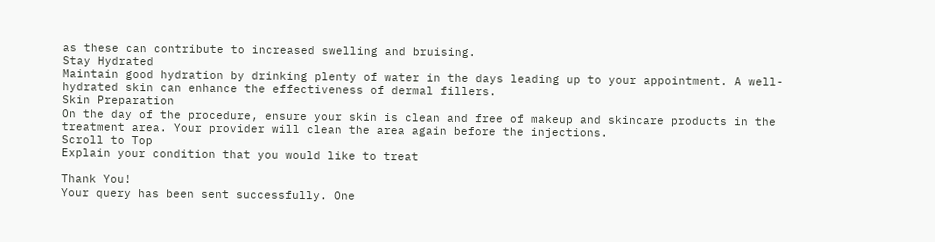as these can contribute to increased swelling and bruising.
Stay Hydrated
Maintain good hydration by drinking plenty of water in the days leading up to your appointment. A well-hydrated skin can enhance the effectiveness of dermal fillers.
Skin Preparation
On the day of the procedure, ensure your skin is clean and free of makeup and skincare products in the treatment area. Your provider will clean the area again before the injections.
Scroll to Top
Explain your condition that you would like to treat

Thank You!
Your query has been sent successfully. One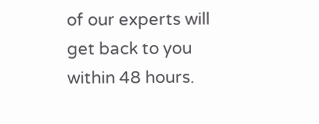of our experts will get back to you within 48 hours.